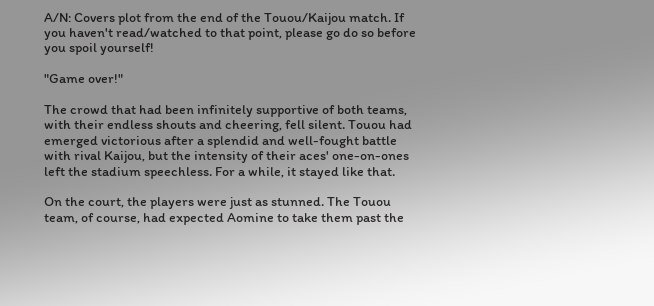A/N: Covers plot from the end of the Touou/Kaijou match. If you haven't read/watched to that point, please go do so before you spoil yourself!

"Game over!"

The crowd that had been infinitely supportive of both teams, with their endless shouts and cheering, fell silent. Touou had emerged victorious after a splendid and well-fought battle with rival Kaijou, but the intensity of their aces' one-on-ones left the stadium speechless. For a while, it stayed like that.

On the court, the players were just as stunned. The Touou team, of course, had expected Aomine to take them past the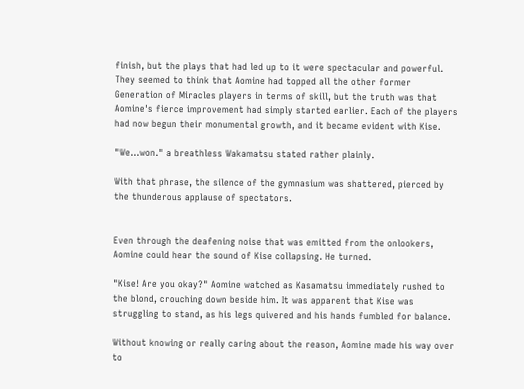finish, but the plays that had led up to it were spectacular and powerful. They seemed to think that Aomine had topped all the other former Generation of Miracles players in terms of skill, but the truth was that Aomine's fierce improvement had simply started earlier. Each of the players had now begun their monumental growth, and it became evident with Kise.

"We…won." a breathless Wakamatsu stated rather plainly.

With that phrase, the silence of the gymnasium was shattered, pierced by the thunderous applause of spectators.


Even through the deafening noise that was emitted from the onlookers, Aomine could hear the sound of Kise collapsing. He turned.

"Kise! Are you okay?" Aomine watched as Kasamatsu immediately rushed to the blond, crouching down beside him. It was apparent that Kise was struggling to stand, as his legs quivered and his hands fumbled for balance.

Without knowing or really caring about the reason, Aomine made his way over to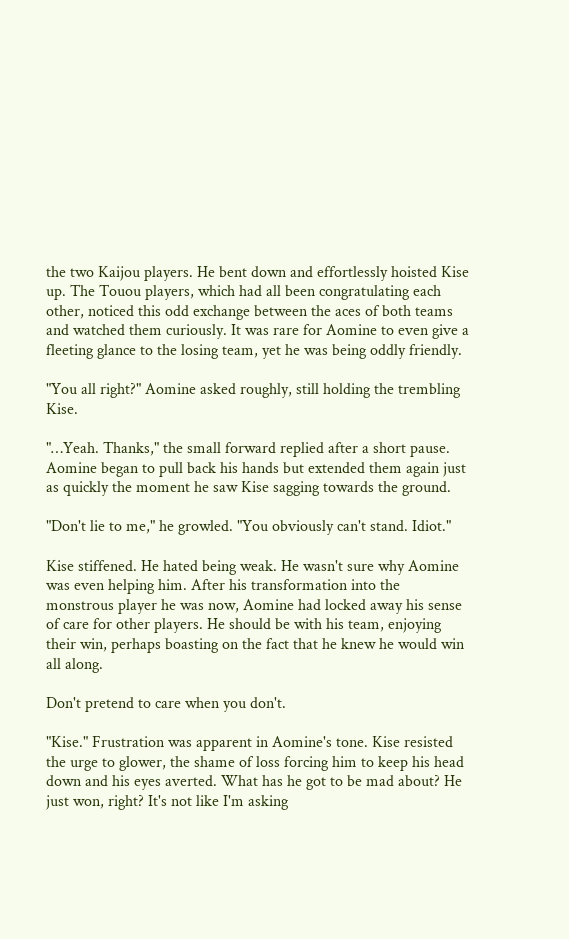the two Kaijou players. He bent down and effortlessly hoisted Kise up. The Touou players, which had all been congratulating each other, noticed this odd exchange between the aces of both teams and watched them curiously. It was rare for Aomine to even give a fleeting glance to the losing team, yet he was being oddly friendly.

"You all right?" Aomine asked roughly, still holding the trembling Kise.

"…Yeah. Thanks," the small forward replied after a short pause. Aomine began to pull back his hands but extended them again just as quickly the moment he saw Kise sagging towards the ground.

"Don't lie to me," he growled. "You obviously can't stand. Idiot."

Kise stiffened. He hated being weak. He wasn't sure why Aomine was even helping him. After his transformation into the monstrous player he was now, Aomine had locked away his sense of care for other players. He should be with his team, enjoying their win, perhaps boasting on the fact that he knew he would win all along.

Don't pretend to care when you don't.

"Kise." Frustration was apparent in Aomine's tone. Kise resisted the urge to glower, the shame of loss forcing him to keep his head down and his eyes averted. What has he got to be mad about? He just won, right? It's not like I'm asking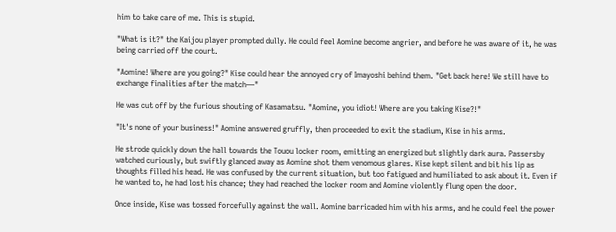him to take care of me. This is stupid.

"What is it?" the Kaijou player prompted dully. He could feel Aomine become angrier, and before he was aware of it, he was being carried off the court.

"Aomine! Where are you going?" Kise could hear the annoyed cry of Imayoshi behind them. "Get back here! We still have to exchange finalities after the match—"

He was cut off by the furious shouting of Kasamatsu. "Aomine, you idiot! Where are you taking Kise?!"

"It's none of your business!" Aomine answered gruffly, then proceeded to exit the stadium, Kise in his arms.

He strode quickly down the hall towards the Touou locker room, emitting an energized but slightly dark aura. Passersby watched curiously, but swiftly glanced away as Aomine shot them venomous glares. Kise kept silent and bit his lip as thoughts filled his head. He was confused by the current situation, but too fatigued and humiliated to ask about it. Even if he wanted to, he had lost his chance; they had reached the locker room and Aomine violently flung open the door.

Once inside, Kise was tossed forcefully against the wall. Aomine barricaded him with his arms, and he could feel the power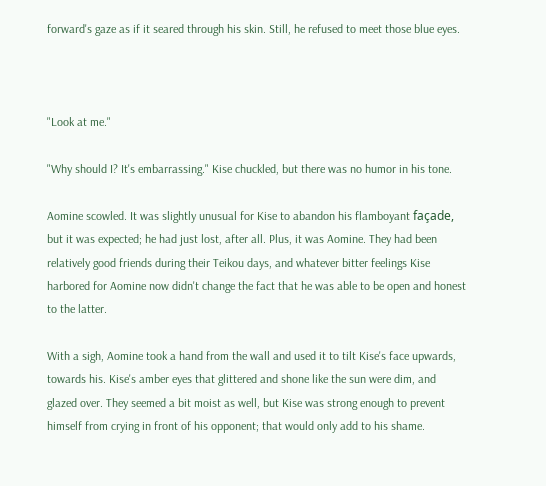forward's gaze as if it seared through his skin. Still, he refused to meet those blue eyes.



"Look at me."

"Why should I? It's embarrassing." Kise chuckled, but there was no humor in his tone.

Aomine scowled. It was slightly unusual for Kise to abandon his flamboyant façade, but it was expected; he had just lost, after all. Plus, it was Aomine. They had been relatively good friends during their Teikou days, and whatever bitter feelings Kise harbored for Aomine now didn't change the fact that he was able to be open and honest to the latter.

With a sigh, Aomine took a hand from the wall and used it to tilt Kise's face upwards, towards his. Kise's amber eyes that glittered and shone like the sun were dim, and glazed over. They seemed a bit moist as well, but Kise was strong enough to prevent himself from crying in front of his opponent; that would only add to his shame.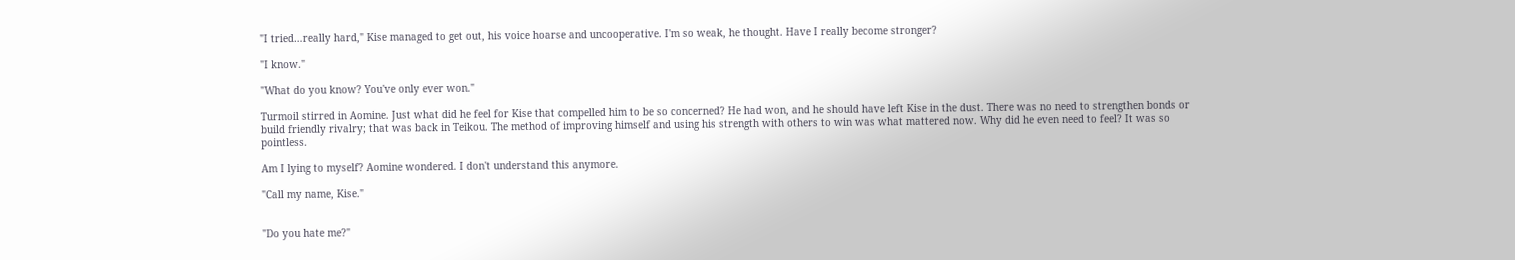"I tried…really hard," Kise managed to get out, his voice hoarse and uncooperative. I'm so weak, he thought. Have I really become stronger?

"I know."

"What do you know? You've only ever won."

Turmoil stirred in Aomine. Just what did he feel for Kise that compelled him to be so concerned? He had won, and he should have left Kise in the dust. There was no need to strengthen bonds or build friendly rivalry; that was back in Teikou. The method of improving himself and using his strength with others to win was what mattered now. Why did he even need to feel? It was so pointless.

Am I lying to myself? Aomine wondered. I don't understand this anymore.

"Call my name, Kise."


"Do you hate me?"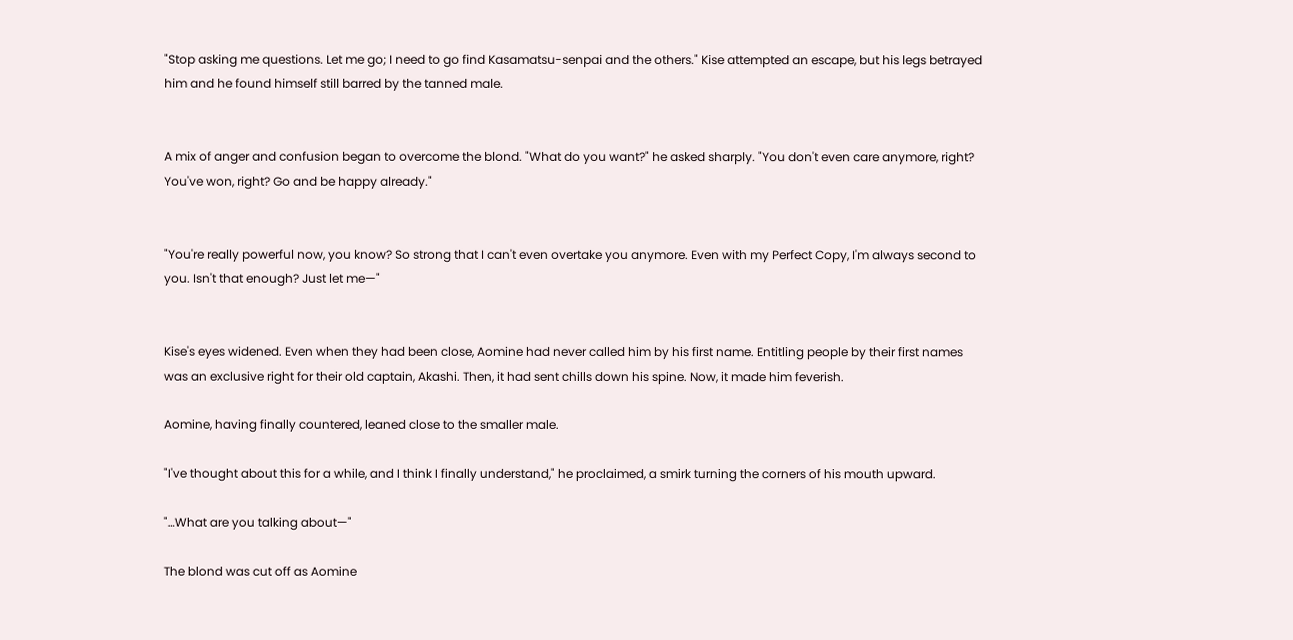"Stop asking me questions. Let me go; I need to go find Kasamatsu-senpai and the others." Kise attempted an escape, but his legs betrayed him and he found himself still barred by the tanned male.


A mix of anger and confusion began to overcome the blond. "What do you want?" he asked sharply. "You don't even care anymore, right? You've won, right? Go and be happy already."


"You're really powerful now, you know? So strong that I can't even overtake you anymore. Even with my Perfect Copy, I'm always second to you. Isn't that enough? Just let me—"


Kise's eyes widened. Even when they had been close, Aomine had never called him by his first name. Entitling people by their first names was an exclusive right for their old captain, Akashi. Then, it had sent chills down his spine. Now, it made him feverish.

Aomine, having finally countered, leaned close to the smaller male.

"I've thought about this for a while, and I think I finally understand," he proclaimed, a smirk turning the corners of his mouth upward.

"…What are you talking about—"

The blond was cut off as Aomine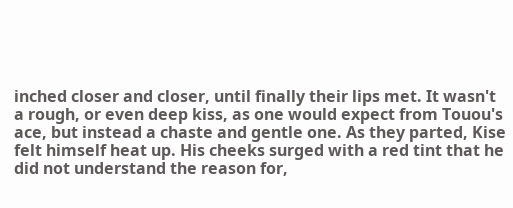inched closer and closer, until finally their lips met. It wasn't a rough, or even deep kiss, as one would expect from Touou's ace, but instead a chaste and gentle one. As they parted, Kise felt himself heat up. His cheeks surged with a red tint that he did not understand the reason for,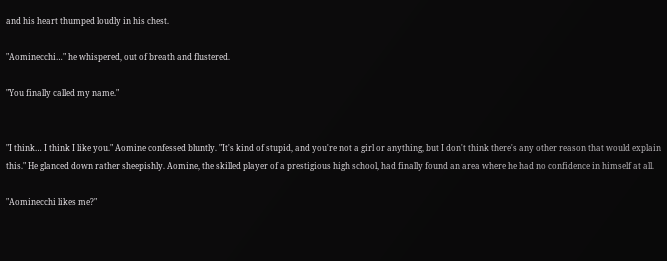and his heart thumped loudly in his chest.

"Aominecchi…" he whispered, out of breath and flustered.

"You finally called my name."


"I think… I think I like you." Aomine confessed bluntly. "It's kind of stupid, and you're not a girl or anything, but I don't think there's any other reason that would explain this." He glanced down rather sheepishly. Aomine, the skilled player of a prestigious high school, had finally found an area where he had no confidence in himself at all.

"Aominecchi likes me?"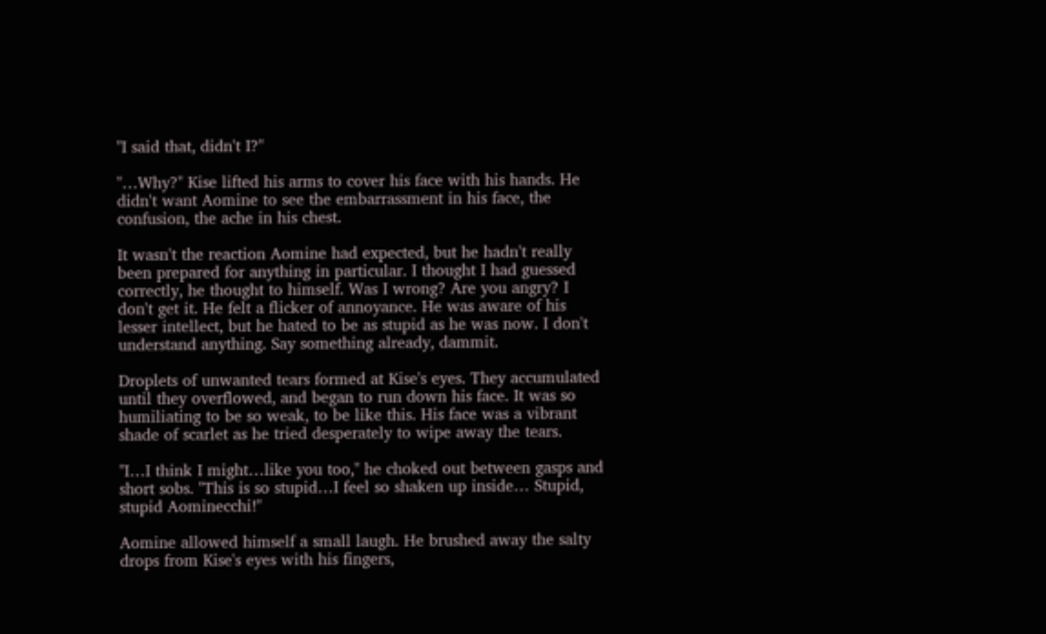"I said that, didn't I?"

"…Why?" Kise lifted his arms to cover his face with his hands. He didn't want Aomine to see the embarrassment in his face, the confusion, the ache in his chest.

It wasn't the reaction Aomine had expected, but he hadn't really been prepared for anything in particular. I thought I had guessed correctly, he thought to himself. Was I wrong? Are you angry? I don't get it. He felt a flicker of annoyance. He was aware of his lesser intellect, but he hated to be as stupid as he was now. I don't understand anything. Say something already, dammit.

Droplets of unwanted tears formed at Kise's eyes. They accumulated until they overflowed, and began to run down his face. It was so humiliating to be so weak, to be like this. His face was a vibrant shade of scarlet as he tried desperately to wipe away the tears.

"I…I think I might…like you too," he choked out between gasps and short sobs. "This is so stupid…I feel so shaken up inside… Stupid, stupid Aominecchi!"

Aomine allowed himself a small laugh. He brushed away the salty drops from Kise's eyes with his fingers,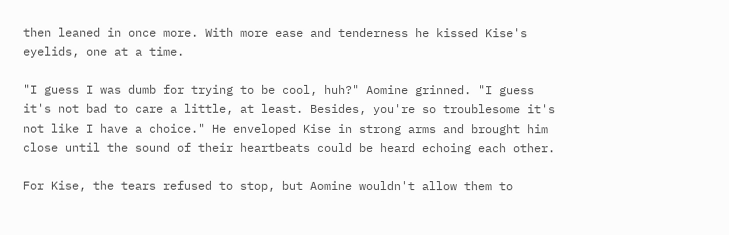then leaned in once more. With more ease and tenderness he kissed Kise's eyelids, one at a time.

"I guess I was dumb for trying to be cool, huh?" Aomine grinned. "I guess it's not bad to care a little, at least. Besides, you're so troublesome it's not like I have a choice." He enveloped Kise in strong arms and brought him close until the sound of their heartbeats could be heard echoing each other.

For Kise, the tears refused to stop, but Aomine wouldn't allow them to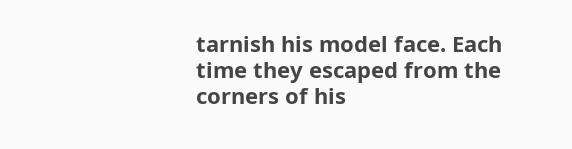tarnish his model face. Each time they escaped from the corners of his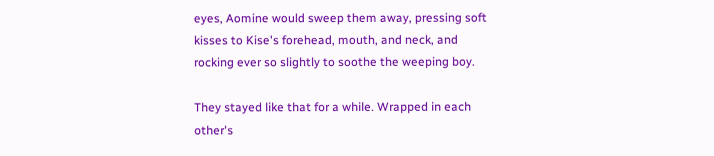eyes, Aomine would sweep them away, pressing soft kisses to Kise's forehead, mouth, and neck, and rocking ever so slightly to soothe the weeping boy.

They stayed like that for a while. Wrapped in each other's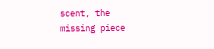scent, the missing piece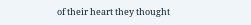of their heart they thought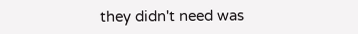they didn't need was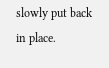slowly put back in place.